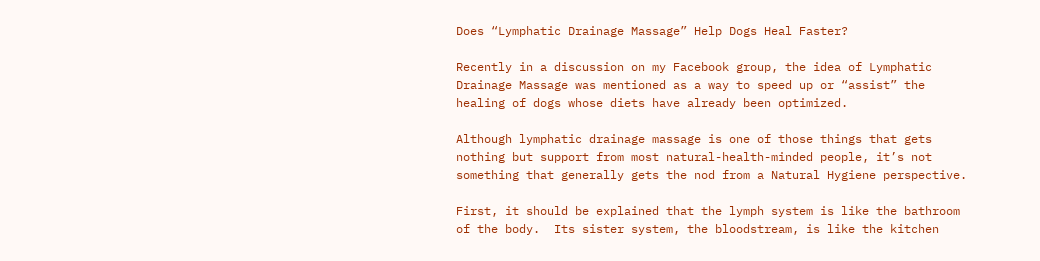Does “Lymphatic Drainage Massage” Help Dogs Heal Faster?

Recently in a discussion on my Facebook group, the idea of Lymphatic Drainage Massage was mentioned as a way to speed up or “assist” the healing of dogs whose diets have already been optimized.

Although lymphatic drainage massage is one of those things that gets nothing but support from most natural-health-minded people, it’s not something that generally gets the nod from a Natural Hygiene perspective.

First, it should be explained that the lymph system is like the bathroom of the body.  Its sister system, the bloodstream, is like the kitchen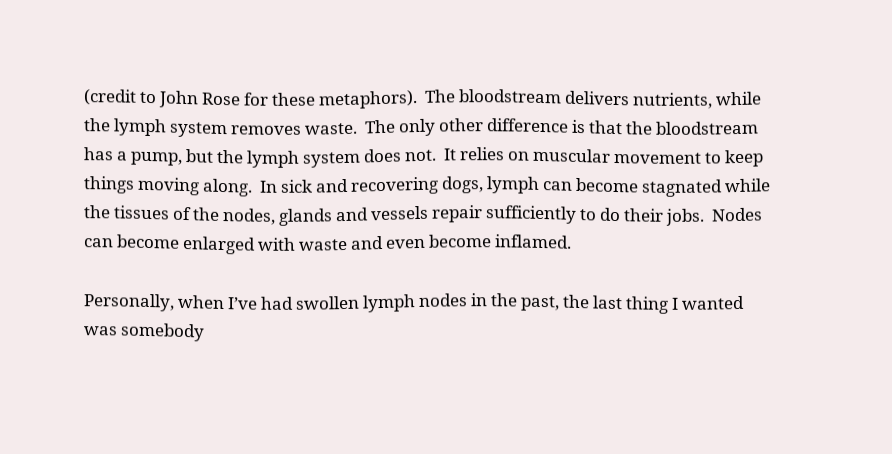(credit to John Rose for these metaphors).  The bloodstream delivers nutrients, while the lymph system removes waste.  The only other difference is that the bloodstream has a pump, but the lymph system does not.  It relies on muscular movement to keep things moving along.  In sick and recovering dogs, lymph can become stagnated while the tissues of the nodes, glands and vessels repair sufficiently to do their jobs.  Nodes can become enlarged with waste and even become inflamed.

Personally, when I’ve had swollen lymph nodes in the past, the last thing I wanted was somebody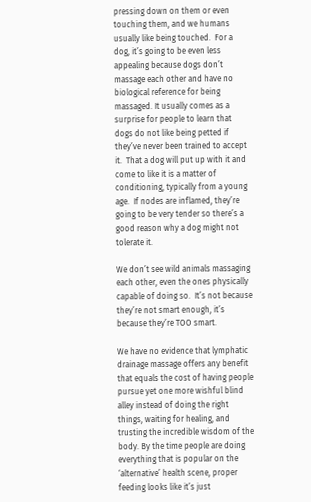pressing down on them or even touching them, and we humans usually like being touched.  For a dog, it’s going to be even less appealing because dogs don’t massage each other and have no biological reference for being massaged. It usually comes as a surprise for people to learn that dogs do not like being petted if they’ve never been trained to accept it.  That a dog will put up with it and come to like it is a matter of conditioning, typically from a young age.  If nodes are inflamed, they’re going to be very tender so there’s a good reason why a dog might not tolerate it.

We don’t see wild animals massaging each other, even the ones physically capable of doing so.  It’s not because they’re not smart enough, it’s because they’re TOO smart.

We have no evidence that lymphatic drainage massage offers any benefit that equals the cost of having people pursue yet one more wishful blind alley instead of doing the right things, waiting for healing, and trusting the incredible wisdom of the body. By the time people are doing everything that is popular on the ‘alternative’ health scene, proper feeding looks like it’s just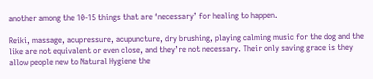another among the 10-15 things that are ‘necessary’ for healing to happen.

Reiki, massage, acupressure, acupuncture, dry brushing, playing calming music for the dog and the like are not equivalent or even close, and they’re not necessary. Their only saving grace is they allow people new to Natural Hygiene the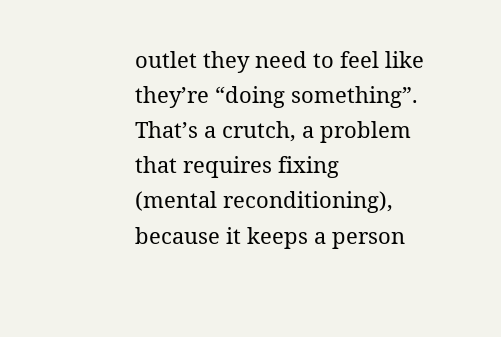outlet they need to feel like they’re “doing something”.  That’s a crutch, a problem that requires fixing (mental reconditioning), because it keeps a person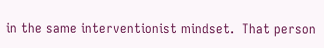in the same interventionist mindset.  That person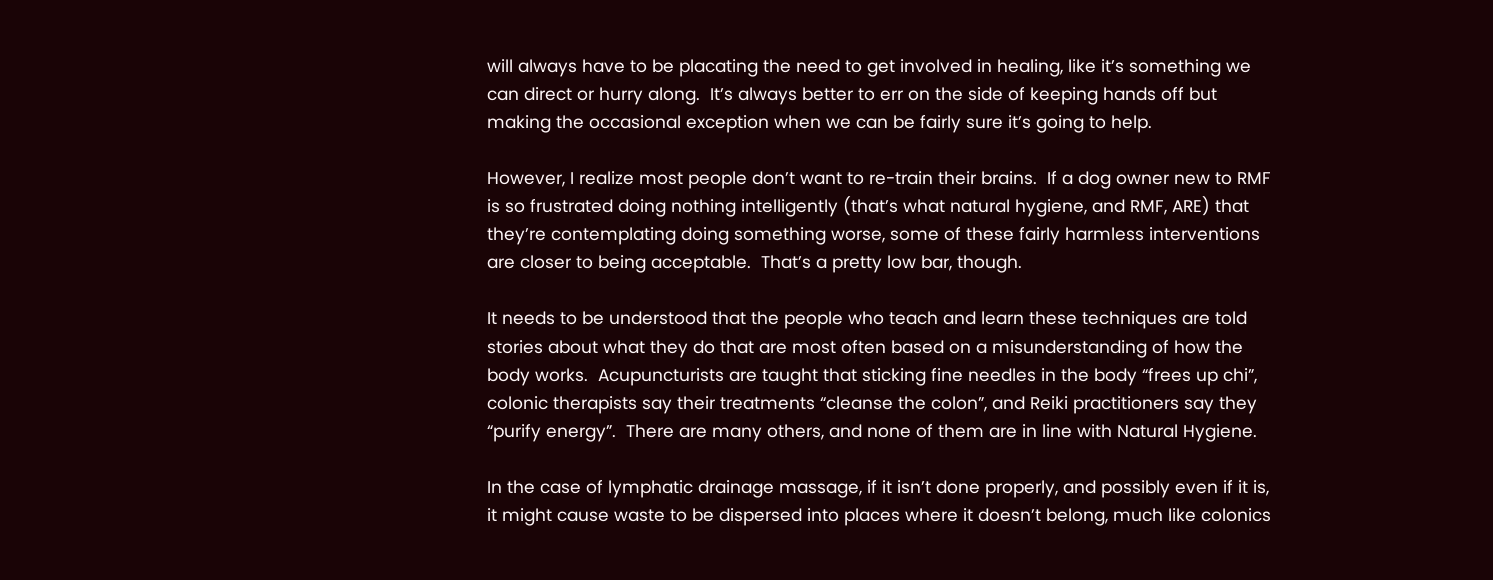will always have to be placating the need to get involved in healing, like it’s something we can direct or hurry along.  It’s always better to err on the side of keeping hands off but making the occasional exception when we can be fairly sure it’s going to help.

However, I realize most people don’t want to re-train their brains.  If a dog owner new to RMF is so frustrated doing nothing intelligently (that’s what natural hygiene, and RMF, ARE) that they’re contemplating doing something worse, some of these fairly harmless interventions are closer to being acceptable.  That’s a pretty low bar, though.

It needs to be understood that the people who teach and learn these techniques are told stories about what they do that are most often based on a misunderstanding of how the body works.  Acupuncturists are taught that sticking fine needles in the body “frees up chi”, colonic therapists say their treatments “cleanse the colon”, and Reiki practitioners say they “purify energy”.  There are many others, and none of them are in line with Natural Hygiene.

In the case of lymphatic drainage massage, if it isn’t done properly, and possibly even if it is, it might cause waste to be dispersed into places where it doesn’t belong, much like colonics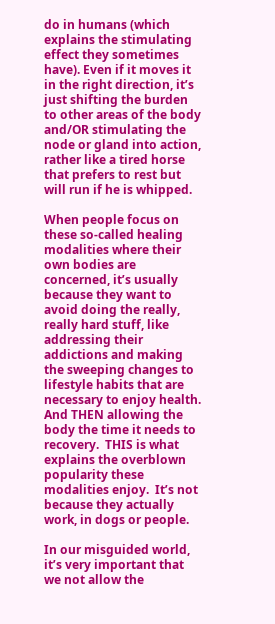do in humans (which explains the stimulating effect they sometimes have). Even if it moves it in the right direction, it’s just shifting the burden to other areas of the body and/OR stimulating the node or gland into action, rather like a tired horse that prefers to rest but will run if he is whipped.

When people focus on these so-called healing modalities where their own bodies are concerned, it’s usually because they want to avoid doing the really, really hard stuff, like addressing their addictions and making the sweeping changes to lifestyle habits that are necessary to enjoy health.  And THEN allowing the body the time it needs to recovery.  THIS is what explains the overblown popularity these modalities enjoy.  It’s not because they actually work, in dogs or people.

In our misguided world, it’s very important that we not allow the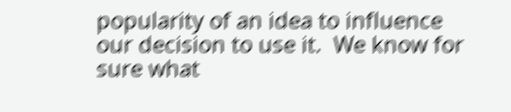popularity of an idea to influence our decision to use it.  We know for sure what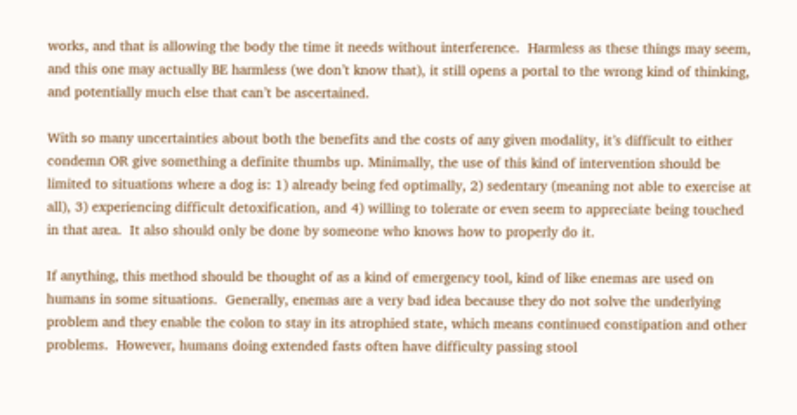works, and that is allowing the body the time it needs without interference.  Harmless as these things may seem, and this one may actually BE harmless (we don’t know that), it still opens a portal to the wrong kind of thinking, and potentially much else that can’t be ascertained.

With so many uncertainties about both the benefits and the costs of any given modality, it’s difficult to either condemn OR give something a definite thumbs up. Minimally, the use of this kind of intervention should be limited to situations where a dog is: 1) already being fed optimally, 2) sedentary (meaning not able to exercise at all), 3) experiencing difficult detoxification, and 4) willing to tolerate or even seem to appreciate being touched in that area.  It also should only be done by someone who knows how to properly do it.

If anything, this method should be thought of as a kind of emergency tool, kind of like enemas are used on humans in some situations.  Generally, enemas are a very bad idea because they do not solve the underlying problem and they enable the colon to stay in its atrophied state, which means continued constipation and other problems.  However, humans doing extended fasts often have difficulty passing stool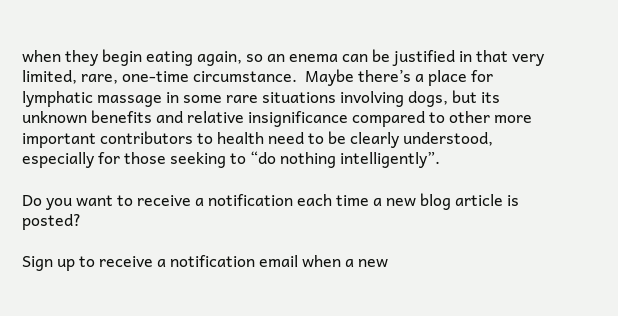when they begin eating again, so an enema can be justified in that very limited, rare, one-time circumstance.  Maybe there’s a place for lymphatic massage in some rare situations involving dogs, but its unknown benefits and relative insignificance compared to other more important contributors to health need to be clearly understood, especially for those seeking to “do nothing intelligently”.

Do you want to receive a notification each time a new blog article is posted?

Sign up to receive a notification email when a new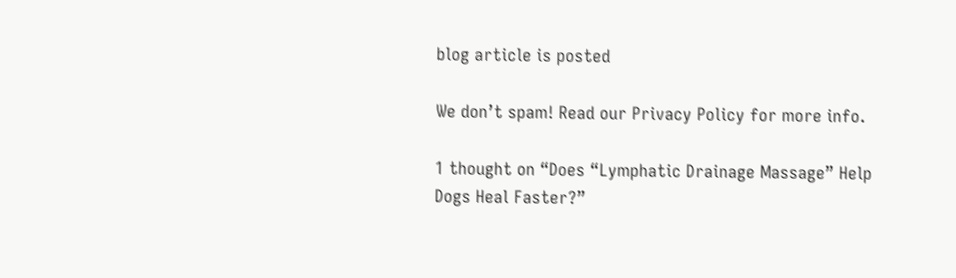blog article is posted

We don’t spam! Read our Privacy Policy for more info.

1 thought on “Does “Lymphatic Drainage Massage” Help Dogs Heal Faster?”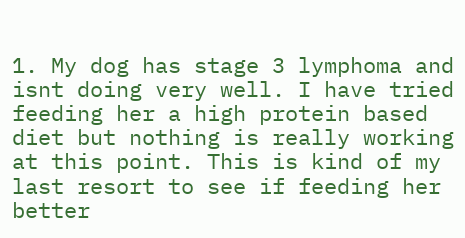1. My dog has stage 3 lymphoma and isnt doing very well. I have tried feeding her a high protein based diet but nothing is really working at this point. This is kind of my last resort to see if feeding her better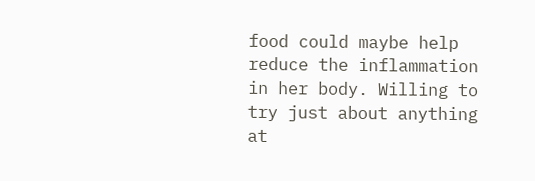food could maybe help reduce the inflammation in her body. Willing to try just about anything at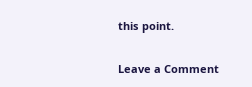this point.

Leave a Comment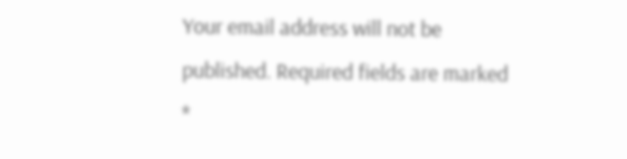Your email address will not be published. Required fields are marked *